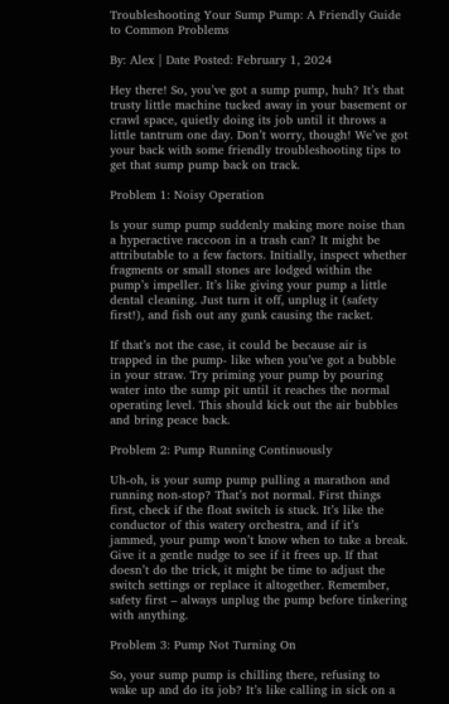Troubleshooting Your Sump Pump: A Friendly Guide to Common Problems

By: Alex | Date Posted: February 1, 2024

Hey there! So, you’ve got a sump pump, huh? It’s that trusty little machine tucked away in your basement or crawl space, quietly doing its job until it throws a little tantrum one day. Don’t worry, though! We’ve got your back with some friendly troubleshooting tips to get that sump pump back on track.

Problem 1: Noisy Operation

Is your sump pump suddenly making more noise than a hyperactive raccoon in a trash can? It might be attributable to a few factors. Initially, inspect whether fragments or small stones are lodged within the pump’s impeller. It’s like giving your pump a little dental cleaning. Just turn it off, unplug it (safety first!), and fish out any gunk causing the racket.

If that’s not the case, it could be because air is trapped in the pump- like when you’ve got a bubble in your straw. Try priming your pump by pouring water into the sump pit until it reaches the normal operating level. This should kick out the air bubbles and bring peace back.

Problem 2: Pump Running Continuously

Uh-oh, is your sump pump pulling a marathon and running non-stop? That’s not normal. First things first, check if the float switch is stuck. It’s like the conductor of this watery orchestra, and if it’s jammed, your pump won’t know when to take a break. Give it a gentle nudge to see if it frees up. If that doesn’t do the trick, it might be time to adjust the switch settings or replace it altogether. Remember, safety first – always unplug the pump before tinkering with anything.

Problem 3: Pump Not Turning On

So, your sump pump is chilling there, refusing to wake up and do its job? It’s like calling in sick on a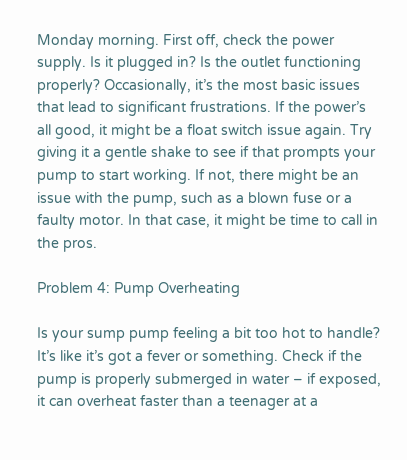Monday morning. First off, check the power supply. Is it plugged in? Is the outlet functioning properly? Occasionally, it’s the most basic issues that lead to significant frustrations. If the power’s all good, it might be a float switch issue again. Try giving it a gentle shake to see if that prompts your pump to start working. If not, there might be an issue with the pump, such as a blown fuse or a faulty motor. In that case, it might be time to call in the pros.

Problem 4: Pump Overheating

Is your sump pump feeling a bit too hot to handle? It’s like it’s got a fever or something. Check if the pump is properly submerged in water – if exposed, it can overheat faster than a teenager at a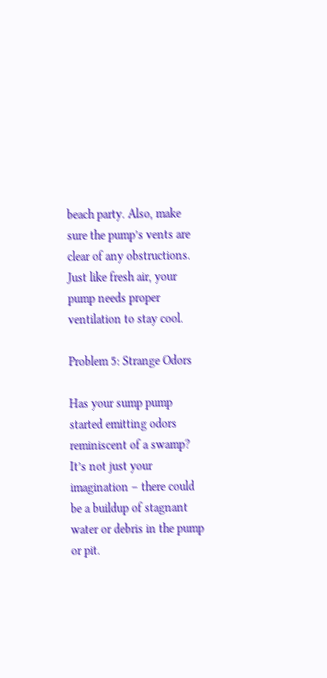beach party. Also, make sure the pump’s vents are clear of any obstructions. Just like fresh air, your pump needs proper ventilation to stay cool.

Problem 5: Strange Odors

Has your sump pump started emitting odors reminiscent of a swamp? It’s not just your imagination – there could be a buildup of stagnant water or debris in the pump or pit.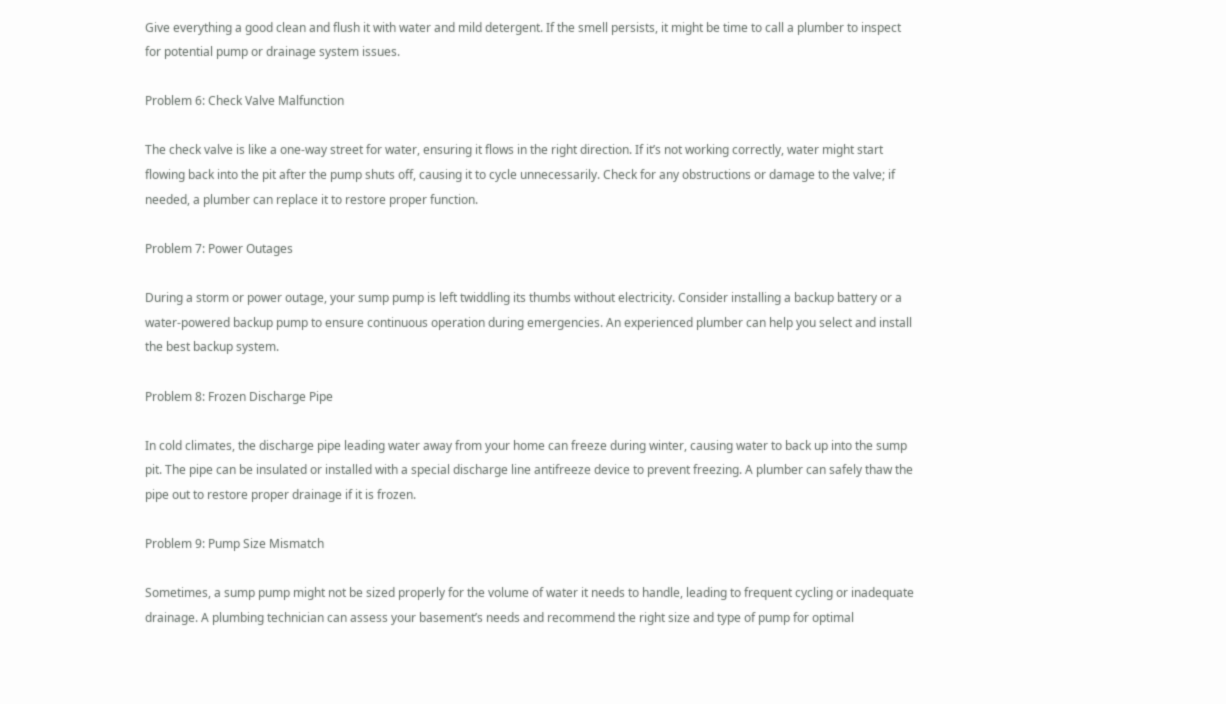Give everything a good clean and flush it with water and mild detergent. If the smell persists, it might be time to call a plumber to inspect for potential pump or drainage system issues.

Problem 6: Check Valve Malfunction

The check valve is like a one-way street for water, ensuring it flows in the right direction. If it’s not working correctly, water might start flowing back into the pit after the pump shuts off, causing it to cycle unnecessarily. Check for any obstructions or damage to the valve; if needed, a plumber can replace it to restore proper function.

Problem 7: Power Outages

During a storm or power outage, your sump pump is left twiddling its thumbs without electricity. Consider installing a backup battery or a water-powered backup pump to ensure continuous operation during emergencies. An experienced plumber can help you select and install the best backup system.

Problem 8: Frozen Discharge Pipe

In cold climates, the discharge pipe leading water away from your home can freeze during winter, causing water to back up into the sump pit. The pipe can be insulated or installed with a special discharge line antifreeze device to prevent freezing. A plumber can safely thaw the pipe out to restore proper drainage if it is frozen.

Problem 9: Pump Size Mismatch

Sometimes, a sump pump might not be sized properly for the volume of water it needs to handle, leading to frequent cycling or inadequate drainage. A plumbing technician can assess your basement’s needs and recommend the right size and type of pump for optimal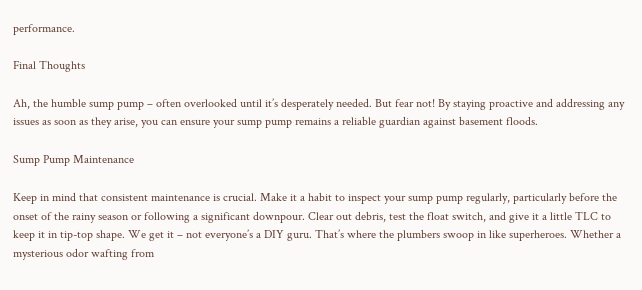performance.

Final Thoughts

Ah, the humble sump pump – often overlooked until it’s desperately needed. But fear not! By staying proactive and addressing any issues as soon as they arise, you can ensure your sump pump remains a reliable guardian against basement floods.

Sump Pump Maintenance

Keep in mind that consistent maintenance is crucial. Make it a habit to inspect your sump pump regularly, particularly before the onset of the rainy season or following a significant downpour. Clear out debris, test the float switch, and give it a little TLC to keep it in tip-top shape. We get it – not everyone’s a DIY guru. That’s where the plumbers swoop in like superheroes. Whether a mysterious odor wafting from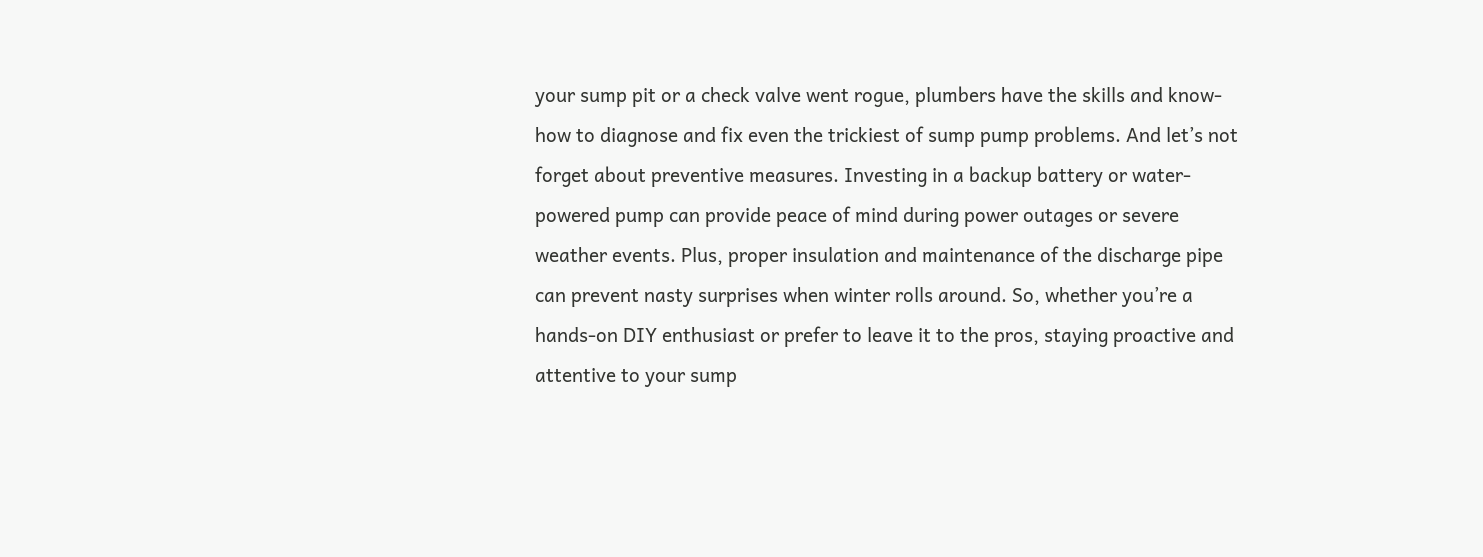your sump pit or a check valve went rogue, plumbers have the skills and know-how to diagnose and fix even the trickiest of sump pump problems. And let’s not forget about preventive measures. Investing in a backup battery or water-powered pump can provide peace of mind during power outages or severe weather events. Plus, proper insulation and maintenance of the discharge pipe can prevent nasty surprises when winter rolls around. So, whether you’re a hands-on DIY enthusiast or prefer to leave it to the pros, staying proactive and attentive to your sump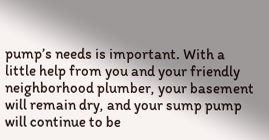pump’s needs is important. With a little help from you and your friendly neighborhood plumber, your basement will remain dry, and your sump pump will continue to be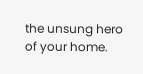the unsung hero of your home.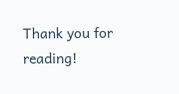Thank you for reading!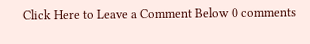Click Here to Leave a Comment Below 0 comments